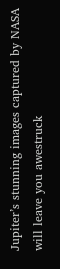Jupiter’s stunning images captured by NASA will leave you awestruck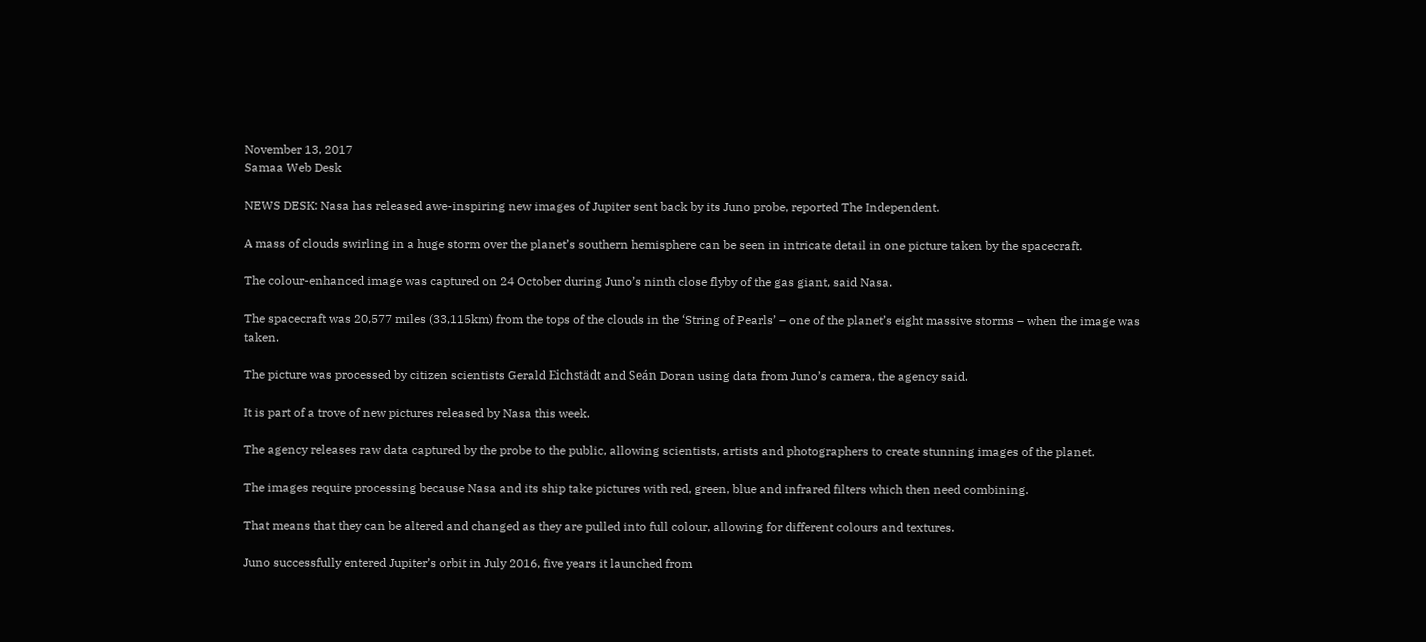November 13, 2017
Samaa Web Desk

NEWS DESK: Nasa has released awe-inspiring new images of Jupiter sent back by its Juno probe, reported The Independent.

A mass of clouds swirling in a huge storm over the planet’s southern hemisphere can be seen in intricate detail in one picture taken by the spacecraft.

The colour-enhanced image was captured on 24 October during Juno’s ninth close flyby of the gas giant, said Nasa.

The spacecraft was 20,577 miles (33,115km) from the tops of the clouds in the ‘String of Pearls’ – one of the planet’s eight massive storms – when the image was taken.

The picture was processed by citizen scientists Gerald Eichstädt and Seán Doran using data from Juno’s camera, the agency said.

It is part of a trove of new pictures released by Nasa this week.

The agency releases raw data captured by the probe to the public, allowing scientists, artists and photographers to create stunning images of the planet.

The images require processing because Nasa and its ship take pictures with red, green, blue and infrared filters which then need combining.

That means that they can be altered and changed as they are pulled into full colour, allowing for different colours and textures.

Juno successfully entered Jupiter’s orbit in July 2016, five years it launched from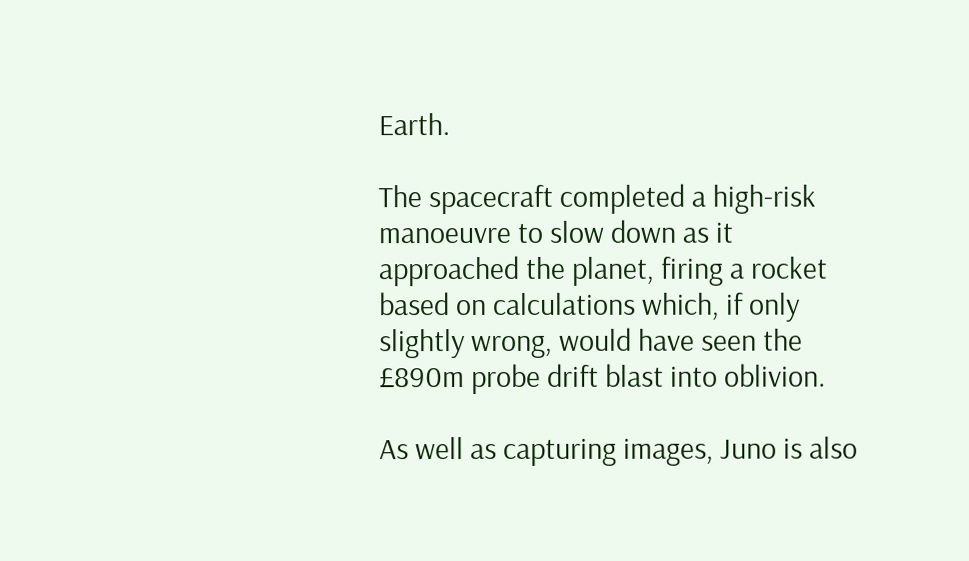Earth.

The spacecraft completed a high-risk manoeuvre to slow down as it approached the planet, firing a rocket based on calculations which, if only slightly wrong, would have seen the £890m probe drift blast into oblivion.

As well as capturing images, Juno is also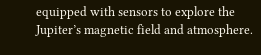equipped with sensors to explore the Jupiter’s magnetic field and atmosphere.